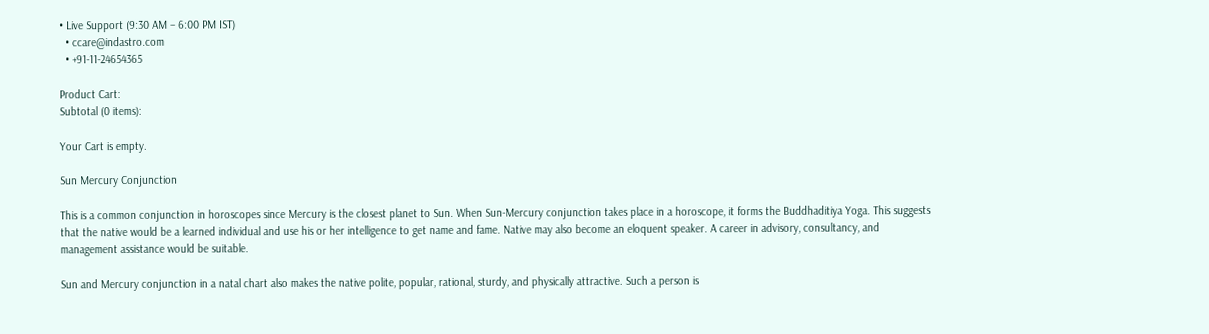• Live Support (9:30 AM – 6:00 PM IST)
  • ccare@indastro.com
  • +91-11-24654365

Product Cart:
Subtotal (0 items):

Your Cart is empty.

Sun Mercury Conjunction

This is a common conjunction in horoscopes since Mercury is the closest planet to Sun. When Sun-Mercury conjunction takes place in a horoscope, it forms the Buddhaditiya Yoga. This suggests that the native would be a learned individual and use his or her intelligence to get name and fame. Native may also become an eloquent speaker. A career in advisory, consultancy, and management assistance would be suitable.

Sun and Mercury conjunction in a natal chart also makes the native polite, popular, rational, sturdy, and physically attractive. Such a person is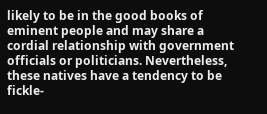likely to be in the good books of eminent people and may share a cordial relationship with government officials or politicians. Nevertheless, these natives have a tendency to be fickle-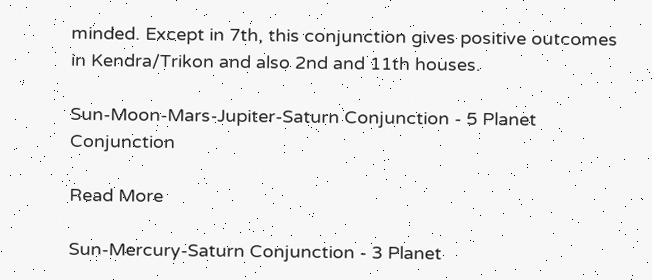minded. Except in 7th, this conjunction gives positive outcomes in Kendra/Trikon and also 2nd and 11th houses.

Sun-Moon-Mars-Jupiter-Saturn Conjunction - 5 Planet Conjunction

Read More

Sun-Mercury-Saturn Conjunction - 3 Planet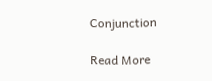Conjunction

Read More